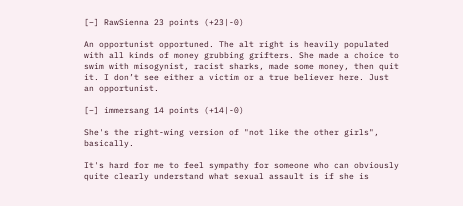[–] RawSienna 23 points (+23|-0)

An opportunist opportuned. The alt right is heavily populated with all kinds of money grubbing grifters. She made a choice to swim with misogynist, racist sharks, made some money, then quit it. I don’t see either a victim or a true believer here. Just an opportunist.

[–] immersang 14 points (+14|-0)

She's the right-wing version of "not like the other girls", basically.

It's hard for me to feel sympathy for someone who can obviously quite clearly understand what sexual assault is if she is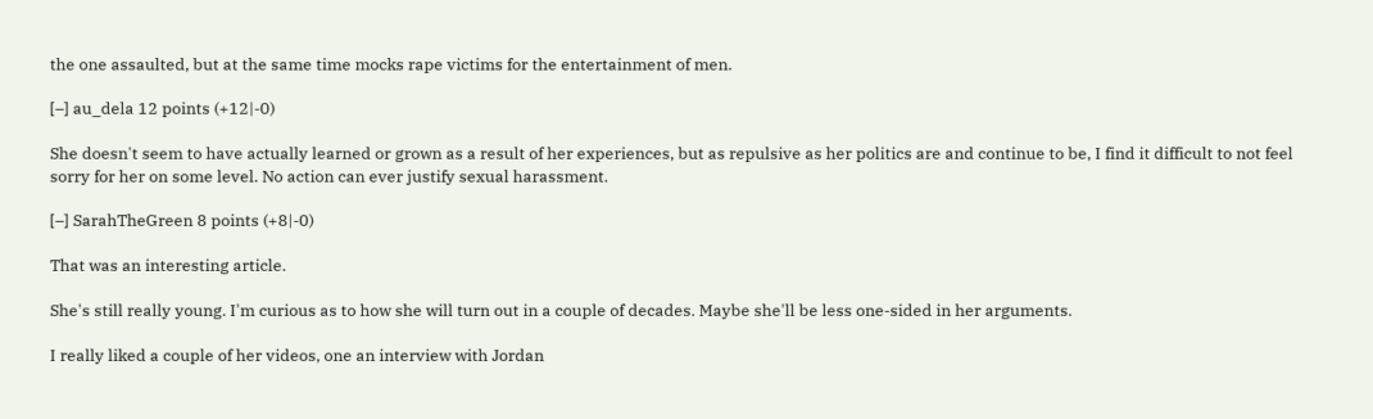the one assaulted, but at the same time mocks rape victims for the entertainment of men.

[–] au_dela 12 points (+12|-0)

She doesn't seem to have actually learned or grown as a result of her experiences, but as repulsive as her politics are and continue to be, I find it difficult to not feel sorry for her on some level. No action can ever justify sexual harassment.

[–] SarahTheGreen 8 points (+8|-0)

That was an interesting article.

She's still really young. I'm curious as to how she will turn out in a couple of decades. Maybe she'll be less one-sided in her arguments.

I really liked a couple of her videos, one an interview with Jordan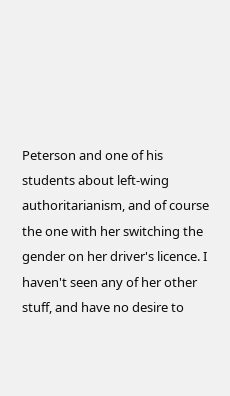Peterson and one of his students about left-wing authoritarianism, and of course the one with her switching the gender on her driver's licence. I haven't seen any of her other stuff, and have no desire to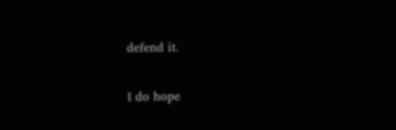defend it.

I do hope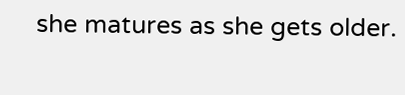she matures as she gets older.